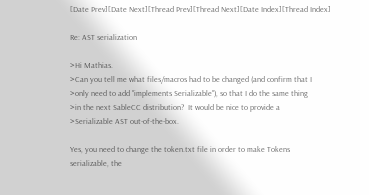[Date Prev][Date Next][Thread Prev][Thread Next][Date Index][Thread Index]

Re: AST serialization

>Hi Mathias.
>Can you tell me what files/macros had to be changed (and confirm that I
>only need to add "implements Serializable"), so that I do the same thing
>in the next SableCC distribution?  It would be nice to provide a
>Serializable AST out-of-the-box.

Yes, you need to change the token.txt file in order to make Tokens
serializable, the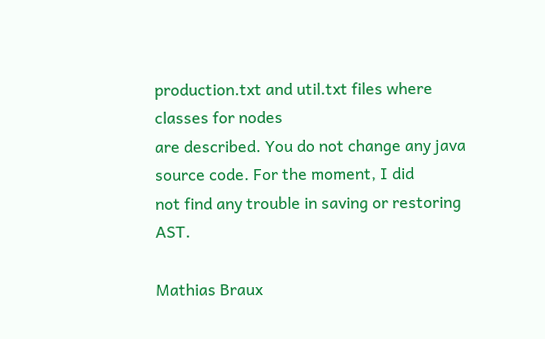production.txt and util.txt files where classes for nodes
are described. You do not change any java source code. For the moment, I did
not find any trouble in saving or restoring AST.

Mathias Braux